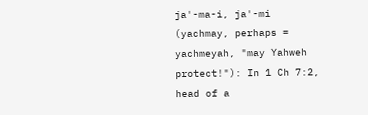ja'-ma-i, ja'-mi (yachmay, perhaps = yachmeyah, "may Yahweh protect!"): In 1 Ch 7:2, head of a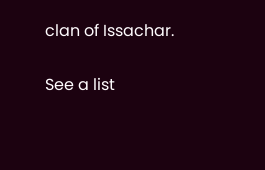clan of Issachar.

See a list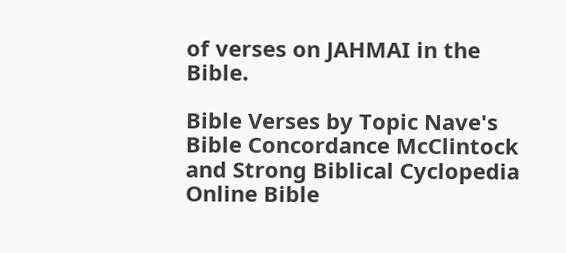of verses on JAHMAI in the Bible.

Bible Verses by Topic Nave's Bible Concordance McClintock and Strong Biblical Cyclopedia Online Bible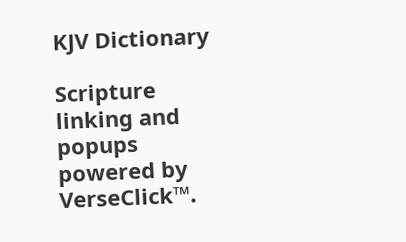KJV Dictionary

Scripture linking and popups powered by VerseClick™.